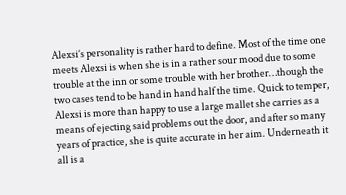Alexsi’s personality is rather hard to define. Most of the time one meets Alexsi is when she is in a rather sour mood due to some trouble at the inn or some trouble with her brother…though the two cases tend to be hand in hand half the time. Quick to temper, Alexsi is more than happy to use a large mallet she carries as a means of ejecting said problems out the door, and after so many years of practice, she is quite accurate in her aim. Underneath it all is a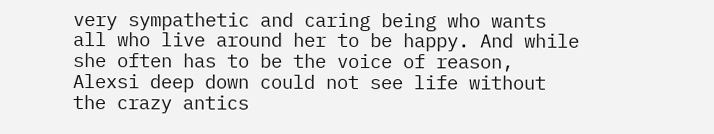very sympathetic and caring being who wants all who live around her to be happy. And while she often has to be the voice of reason, Alexsi deep down could not see life without the crazy antics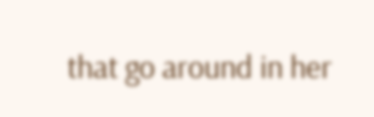that go around in her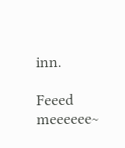inn.

Feeed meeeeee~